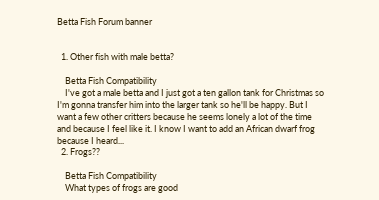Betta Fish Forum banner


  1. Other fish with male betta?

    Betta Fish Compatibility
    I've got a male betta and I just got a ten gallon tank for Christmas so I'm gonna transfer him into the larger tank so he'll be happy. But I want a few other critters because he seems lonely a lot of the time and because I feel like it. I know I want to add an African dwarf frog because I heard...
  2. Frogs??

    Betta Fish Compatibility
    What types of frogs are good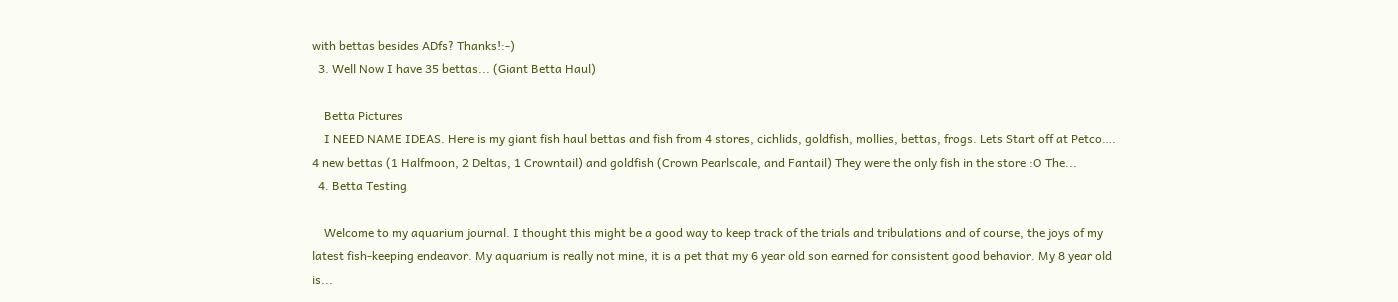with bettas besides ADfs? Thanks!:-)
  3. Well Now I have 35 bettas... (Giant Betta Haul)

    Betta Pictures
    I NEED NAME IDEAS. Here is my giant fish haul bettas and fish from 4 stores, cichlids, goldfish, mollies, bettas, frogs. Lets Start off at Petco…. 4 new bettas (1 Halfmoon, 2 Deltas, 1 Crowntail) and goldfish (Crown Pearlscale, and Fantail) They were the only fish in the store :O The...
  4. Betta Testing

    Welcome to my aquarium journal. I thought this might be a good way to keep track of the trials and tribulations and of course, the joys of my latest fish-keeping endeavor. My aquarium is really not mine, it is a pet that my 6 year old son earned for consistent good behavior. My 8 year old is...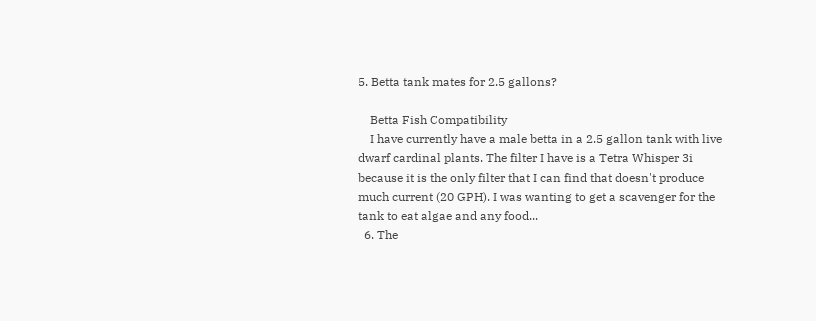5. Betta tank mates for 2.5 gallons?

    Betta Fish Compatibility
    I have currently have a male betta in a 2.5 gallon tank with live dwarf cardinal plants. The filter I have is a Tetra Whisper 3i because it is the only filter that I can find that doesn't produce much current (20 GPH). I was wanting to get a scavenger for the tank to eat algae and any food...
  6. The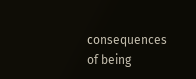consequences of being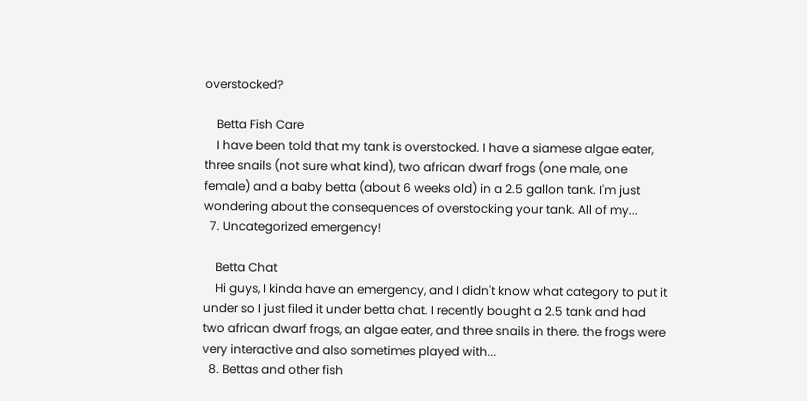overstocked?

    Betta Fish Care
    I have been told that my tank is overstocked. I have a siamese algae eater, three snails (not sure what kind), two african dwarf frogs (one male, one female) and a baby betta (about 6 weeks old) in a 2.5 gallon tank. I'm just wondering about the consequences of overstocking your tank. All of my...
  7. Uncategorized emergency!

    Betta Chat
    Hi guys, I kinda have an emergency, and I didn't know what category to put it under so I just filed it under betta chat. I recently bought a 2.5 tank and had two african dwarf frogs, an algae eater, and three snails in there. the frogs were very interactive and also sometimes played with...
  8. Bettas and other fish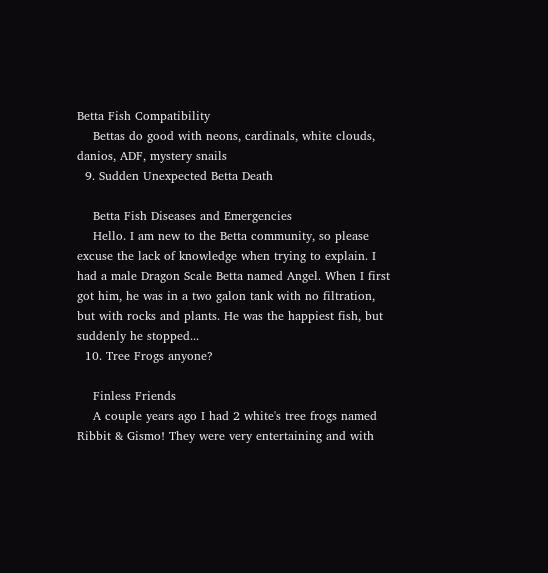Betta Fish Compatibility
    Bettas do good with neons, cardinals, white clouds, danios, ADF, mystery snails
  9. Sudden Unexpected Betta Death

    Betta Fish Diseases and Emergencies
    Hello. I am new to the Betta community, so please excuse the lack of knowledge when trying to explain. I had a male Dragon Scale Betta named Angel. When I first got him, he was in a two galon tank with no filtration, but with rocks and plants. He was the happiest fish, but suddenly he stopped...
  10. Tree Frogs anyone?

    Finless Friends
    A couple years ago I had 2 white's tree frogs named Ribbit & Gismo! They were very entertaining and with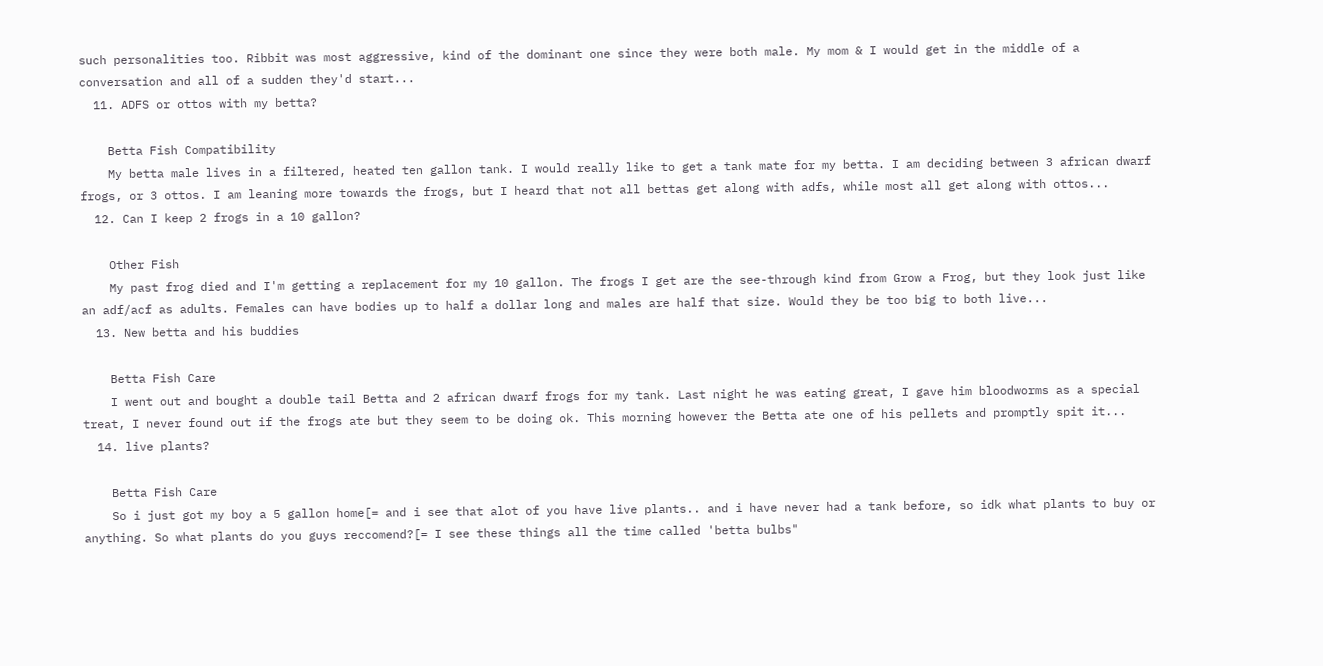such personalities too. Ribbit was most aggressive, kind of the dominant one since they were both male. My mom & I would get in the middle of a conversation and all of a sudden they'd start...
  11. ADFS or ottos with my betta?

    Betta Fish Compatibility
    My betta male lives in a filtered, heated ten gallon tank. I would really like to get a tank mate for my betta. I am deciding between 3 african dwarf frogs, or 3 ottos. I am leaning more towards the frogs, but I heard that not all bettas get along with adfs, while most all get along with ottos...
  12. Can I keep 2 frogs in a 10 gallon?

    Other Fish
    My past frog died and I'm getting a replacement for my 10 gallon. The frogs I get are the see-through kind from Grow a Frog, but they look just like an adf/acf as adults. Females can have bodies up to half a dollar long and males are half that size. Would they be too big to both live...
  13. New betta and his buddies

    Betta Fish Care
    I went out and bought a double tail Betta and 2 african dwarf frogs for my tank. Last night he was eating great, I gave him bloodworms as a special treat, I never found out if the frogs ate but they seem to be doing ok. This morning however the Betta ate one of his pellets and promptly spit it...
  14. live plants?

    Betta Fish Care
    So i just got my boy a 5 gallon home[= and i see that alot of you have live plants.. and i have never had a tank before, so idk what plants to buy or anything. So what plants do you guys reccomend?[= I see these things all the time called 'betta bulbs"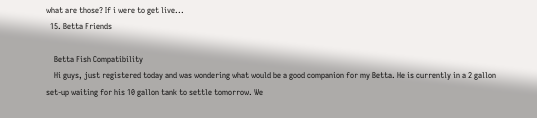what are those? If i were to get live...
  15. Betta Friends

    Betta Fish Compatibility
    Hi guys, just registered today and was wondering what would be a good companion for my Betta. He is currently in a 2 gallon set-up waiting for his 10 gallon tank to settle tomorrow. We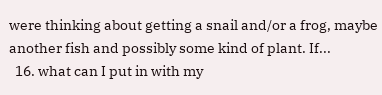were thinking about getting a snail and/or a frog, maybe another fish and possibly some kind of plant. If...
  16. what can I put in with my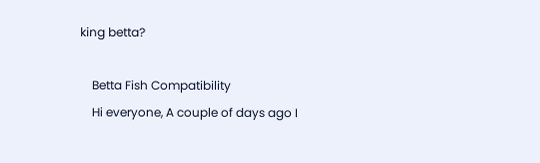king betta?

    Betta Fish Compatibility
    Hi everyone, A couple of days ago I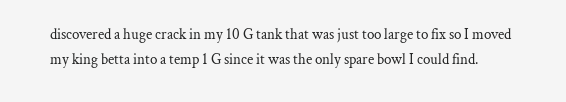discovered a huge crack in my 10 G tank that was just too large to fix so I moved my king betta into a temp 1 G since it was the only spare bowl I could find.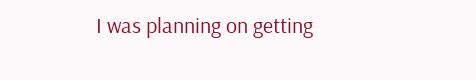I was planning on getting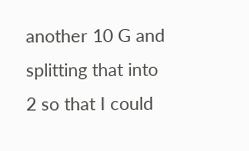another 10 G and splitting that into 2 so that I could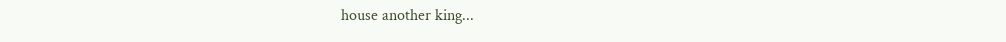house another king...